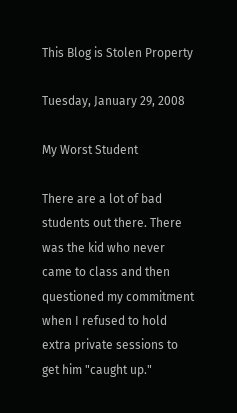This Blog is Stolen Property

Tuesday, January 29, 2008

My Worst Student

There are a lot of bad students out there. There was the kid who never came to class and then questioned my commitment when I refused to hold extra private sessions to get him "caught up."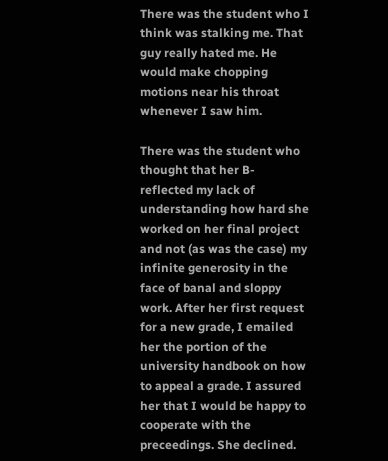There was the student who I think was stalking me. That guy really hated me. He would make chopping motions near his throat whenever I saw him.

There was the student who thought that her B- reflected my lack of understanding how hard she worked on her final project and not (as was the case) my infinite generosity in the face of banal and sloppy work. After her first request for a new grade, I emailed her the portion of the university handbook on how to appeal a grade. I assured her that I would be happy to cooperate with the preceedings. She declined.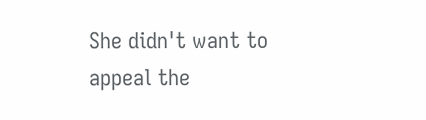She didn't want to appeal the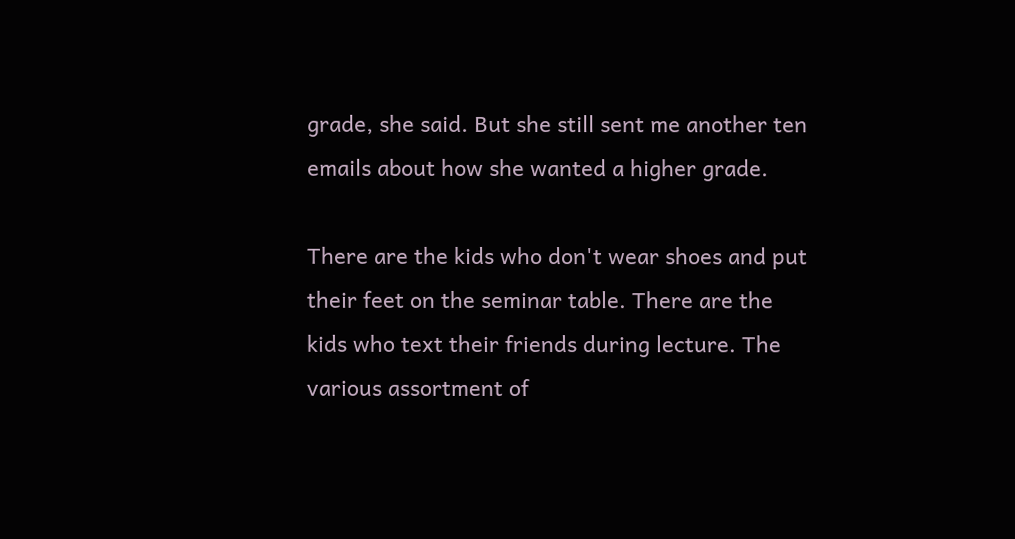grade, she said. But she still sent me another ten emails about how she wanted a higher grade.

There are the kids who don't wear shoes and put their feet on the seminar table. There are the kids who text their friends during lecture. The various assortment of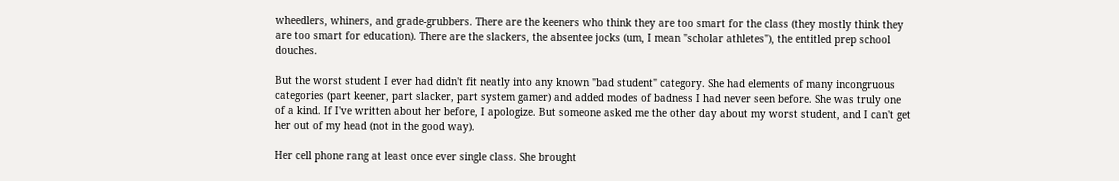wheedlers, whiners, and grade-grubbers. There are the keeners who think they are too smart for the class (they mostly think they are too smart for education). There are the slackers, the absentee jocks (um, I mean "scholar athletes"), the entitled prep school douches.

But the worst student I ever had didn't fit neatly into any known "bad student" category. She had elements of many incongruous categories (part keener, part slacker, part system gamer) and added modes of badness I had never seen before. She was truly one of a kind. If I've written about her before, I apologize. But someone asked me the other day about my worst student, and I can't get her out of my head (not in the good way).

Her cell phone rang at least once ever single class. She brought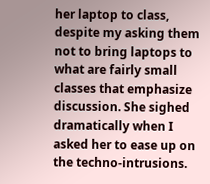her laptop to class, despite my asking them not to bring laptops to what are fairly small classes that emphasize discussion. She sighed dramatically when I asked her to ease up on the techno-intrusions.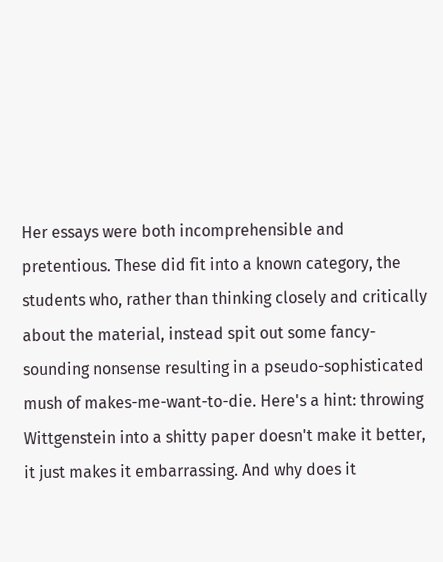Her essays were both incomprehensible and pretentious. These did fit into a known category, the students who, rather than thinking closely and critically about the material, instead spit out some fancy-sounding nonsense resulting in a pseudo-sophisticated mush of makes-me-want-to-die. Here's a hint: throwing Wittgenstein into a shitty paper doesn't make it better, it just makes it embarrassing. And why does it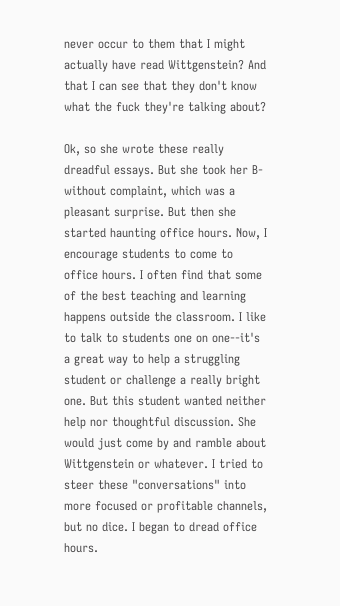never occur to them that I might actually have read Wittgenstein? And that I can see that they don't know what the fuck they're talking about?

Ok, so she wrote these really dreadful essays. But she took her B- without complaint, which was a pleasant surprise. But then she started haunting office hours. Now, I encourage students to come to office hours. I often find that some of the best teaching and learning happens outside the classroom. I like to talk to students one on one--it's a great way to help a struggling student or challenge a really bright one. But this student wanted neither help nor thoughtful discussion. She would just come by and ramble about Wittgenstein or whatever. I tried to steer these "conversations" into more focused or profitable channels, but no dice. I began to dread office hours.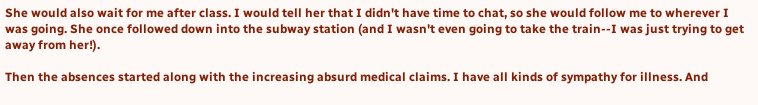She would also wait for me after class. I would tell her that I didn't have time to chat, so she would follow me to wherever I was going. She once followed down into the subway station (and I wasn't even going to take the train--I was just trying to get away from her!).

Then the absences started along with the increasing absurd medical claims. I have all kinds of sympathy for illness. And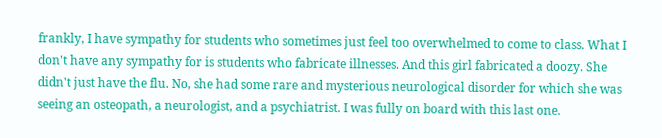frankly, I have sympathy for students who sometimes just feel too overwhelmed to come to class. What I don't have any sympathy for is students who fabricate illnesses. And this girl fabricated a doozy. She didn't just have the flu. No, she had some rare and mysterious neurological disorder for which she was seeing an osteopath, a neurologist, and a psychiatrist. I was fully on board with this last one.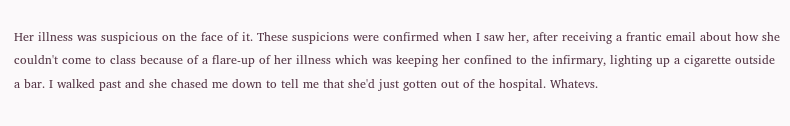Her illness was suspicious on the face of it. These suspicions were confirmed when I saw her, after receiving a frantic email about how she couldn't come to class because of a flare-up of her illness which was keeping her confined to the infirmary, lighting up a cigarette outside a bar. I walked past and she chased me down to tell me that she'd just gotten out of the hospital. Whatevs.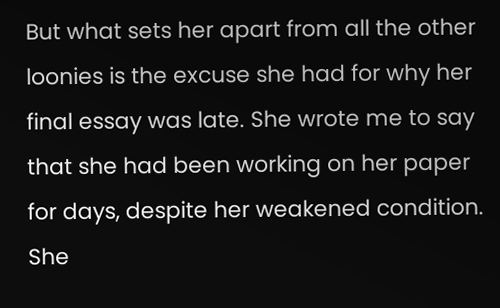But what sets her apart from all the other loonies is the excuse she had for why her final essay was late. She wrote me to say that she had been working on her paper for days, despite her weakened condition. She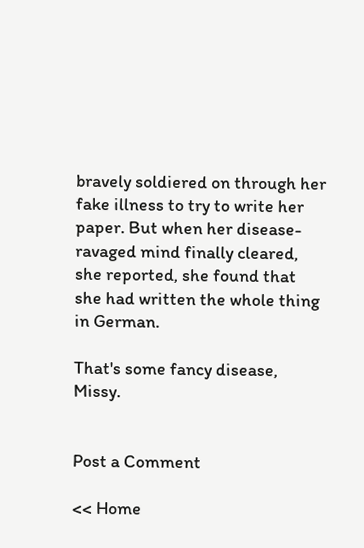bravely soldiered on through her fake illness to try to write her paper. But when her disease-ravaged mind finally cleared, she reported, she found that she had written the whole thing in German.

That's some fancy disease, Missy.


Post a Comment

<< Home